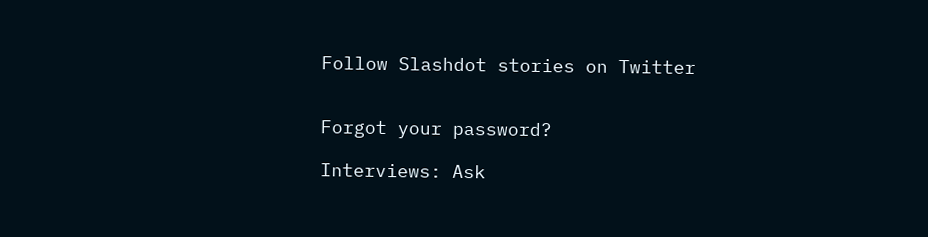Follow Slashdot stories on Twitter


Forgot your password?

Interviews: Ask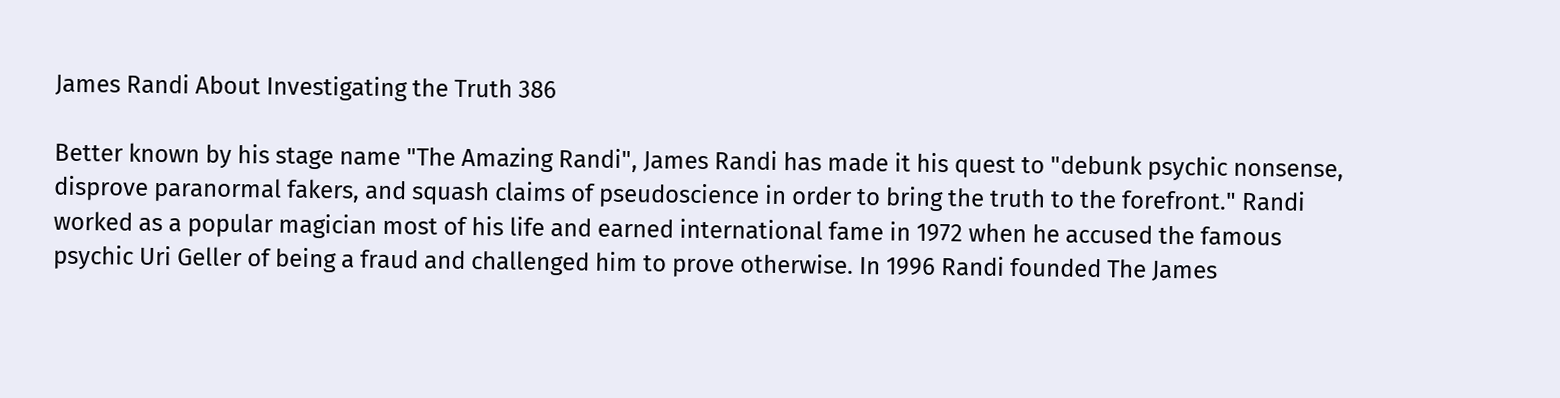James Randi About Investigating the Truth 386

Better known by his stage name "The Amazing Randi", James Randi has made it his quest to "debunk psychic nonsense, disprove paranormal fakers, and squash claims of pseudoscience in order to bring the truth to the forefront." Randi worked as a popular magician most of his life and earned international fame in 1972 when he accused the famous psychic Uri Geller of being a fraud and challenged him to prove otherwise. In 1996 Randi founded The James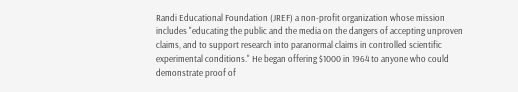Randi Educational Foundation (JREF) a non-profit organization whose mission includes "educating the public and the media on the dangers of accepting unproven claims, and to support research into paranormal claims in controlled scientific experimental conditions." He began offering $1000 in 1964 to anyone who could demonstrate proof of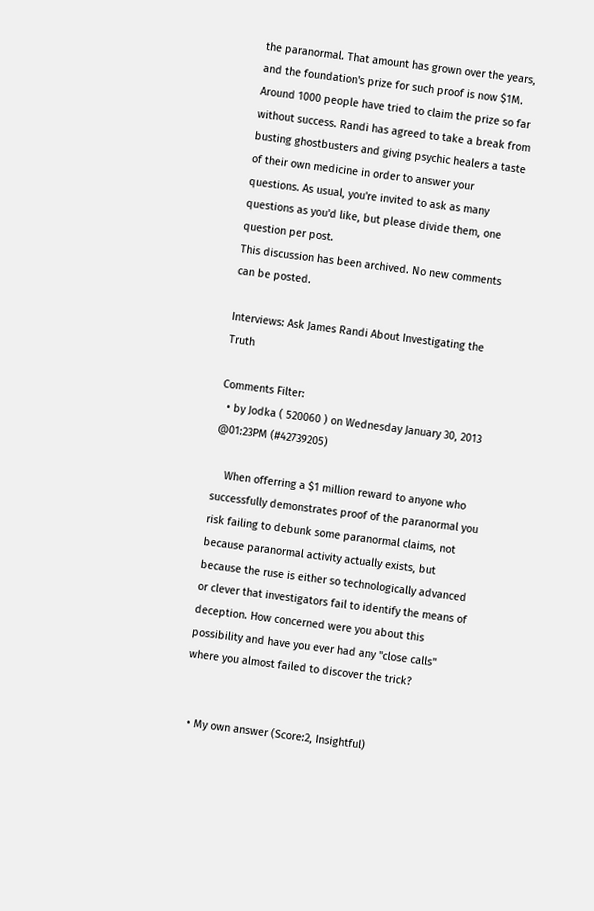the paranormal. That amount has grown over the years, and the foundation's prize for such proof is now $1M. Around 1000 people have tried to claim the prize so far without success. Randi has agreed to take a break from busting ghostbusters and giving psychic healers a taste of their own medicine in order to answer your questions. As usual, you're invited to ask as many questions as you'd like, but please divide them, one question per post.
This discussion has been archived. No new comments can be posted.

Interviews: Ask James Randi About Investigating the Truth

Comments Filter:
  • by Jodka ( 520060 ) on Wednesday January 30, 2013 @01:23PM (#42739205)

    When offerring a $1 million reward to anyone who successfully demonstrates proof of the paranormal you risk failing to debunk some paranormal claims, not because paranormal activity actually exists, but because the ruse is either so technologically advanced or clever that investigators fail to identify the means of deception. How concerned were you about this possibility and have you ever had any "close calls" where you almost failed to discover the trick?


  • My own answer (Score:2, Insightful)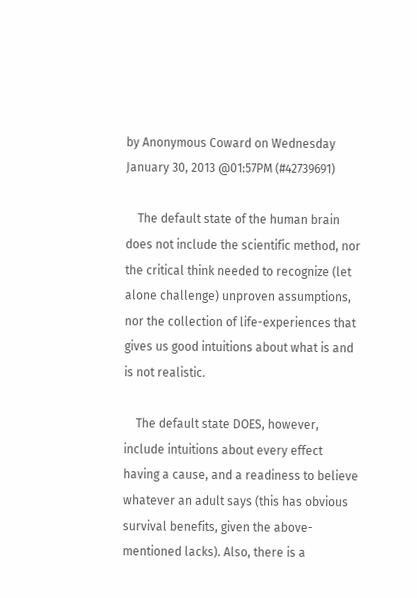by Anonymous Coward on Wednesday January 30, 2013 @01:57PM (#42739691)

    The default state of the human brain does not include the scientific method, nor the critical think needed to recognize (let alone challenge) unproven assumptions, nor the collection of life-experiences that gives us good intuitions about what is and is not realistic.

    The default state DOES, however, include intuitions about every effect having a cause, and a readiness to believe whatever an adult says (this has obvious survival benefits, given the above-mentioned lacks). Also, there is a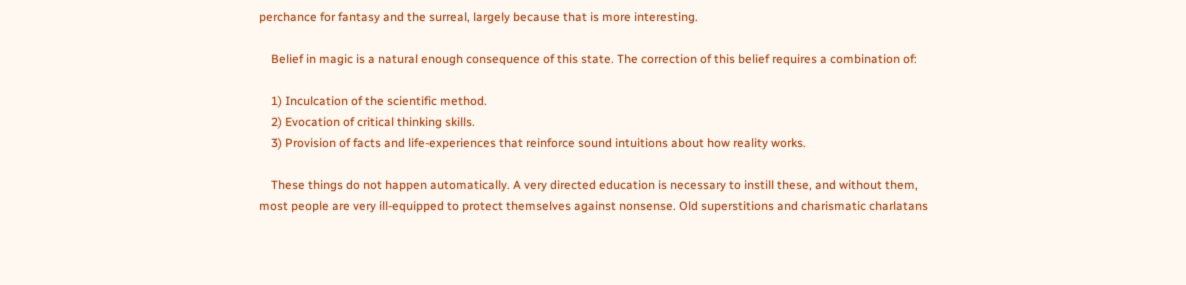perchance for fantasy and the surreal, largely because that is more interesting.

    Belief in magic is a natural enough consequence of this state. The correction of this belief requires a combination of:

    1) Inculcation of the scientific method.
    2) Evocation of critical thinking skills.
    3) Provision of facts and life-experiences that reinforce sound intuitions about how reality works.

    These things do not happen automatically. A very directed education is necessary to instill these, and without them, most people are very ill-equipped to protect themselves against nonsense. Old superstitions and charismatic charlatans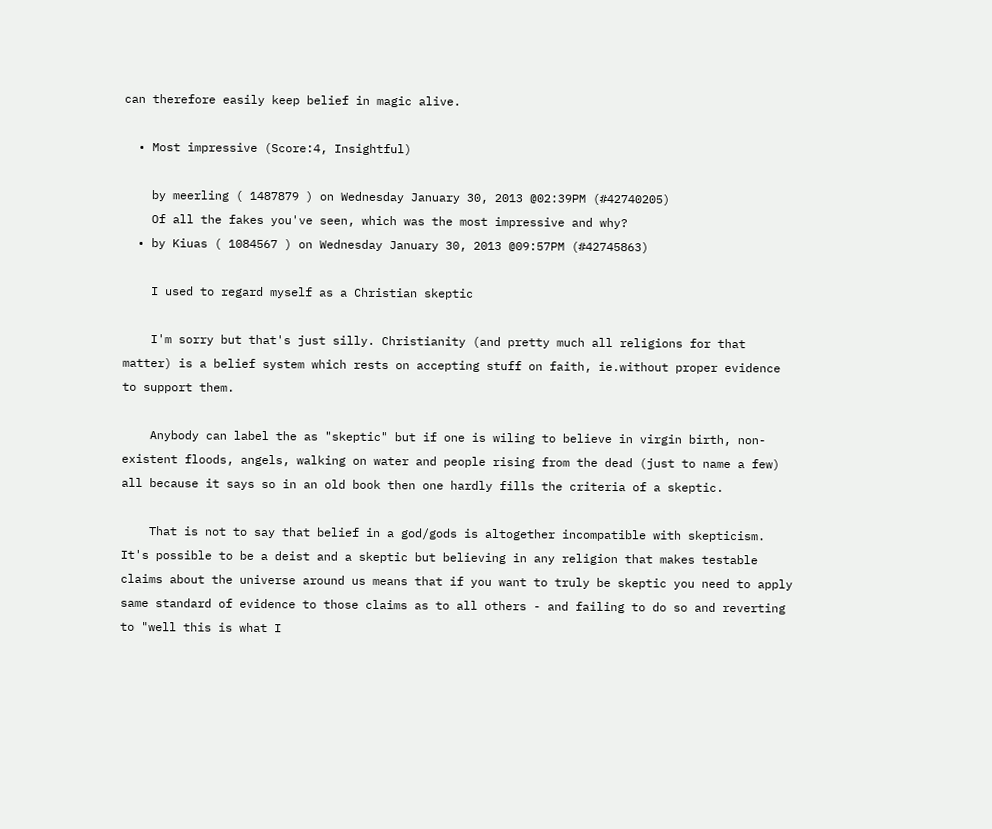can therefore easily keep belief in magic alive.

  • Most impressive (Score:4, Insightful)

    by meerling ( 1487879 ) on Wednesday January 30, 2013 @02:39PM (#42740205)
    Of all the fakes you've seen, which was the most impressive and why?
  • by Kiuas ( 1084567 ) on Wednesday January 30, 2013 @09:57PM (#42745863)

    I used to regard myself as a Christian skeptic

    I'm sorry but that's just silly. Christianity (and pretty much all religions for that matter) is a belief system which rests on accepting stuff on faith, ie.without proper evidence to support them.

    Anybody can label the as "skeptic" but if one is wiling to believe in virgin birth, non-existent floods, angels, walking on water and people rising from the dead (just to name a few) all because it says so in an old book then one hardly fills the criteria of a skeptic.

    That is not to say that belief in a god/gods is altogether incompatible with skepticism. It's possible to be a deist and a skeptic but believing in any religion that makes testable claims about the universe around us means that if you want to truly be skeptic you need to apply same standard of evidence to those claims as to all others - and failing to do so and reverting to "well this is what I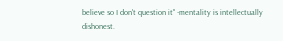believe so I don't question it" -mentality is intellectually dishonest.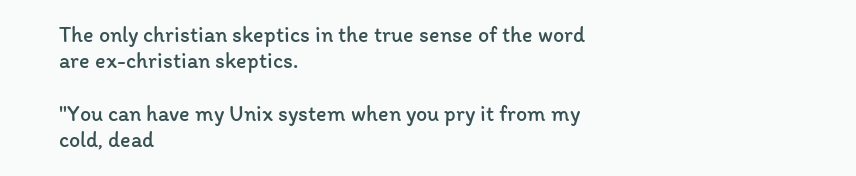The only christian skeptics in the true sense of the word are ex-christian skeptics.

"You can have my Unix system when you pry it from my cold, dead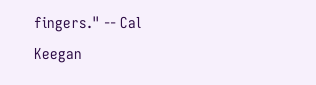fingers." -- Cal Keegan